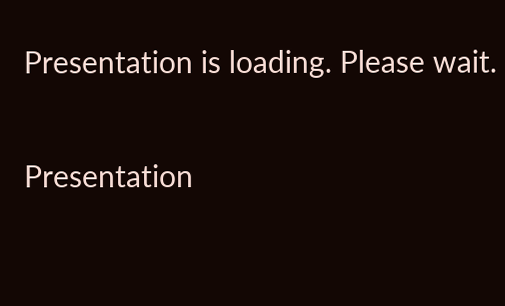Presentation is loading. Please wait.

Presentation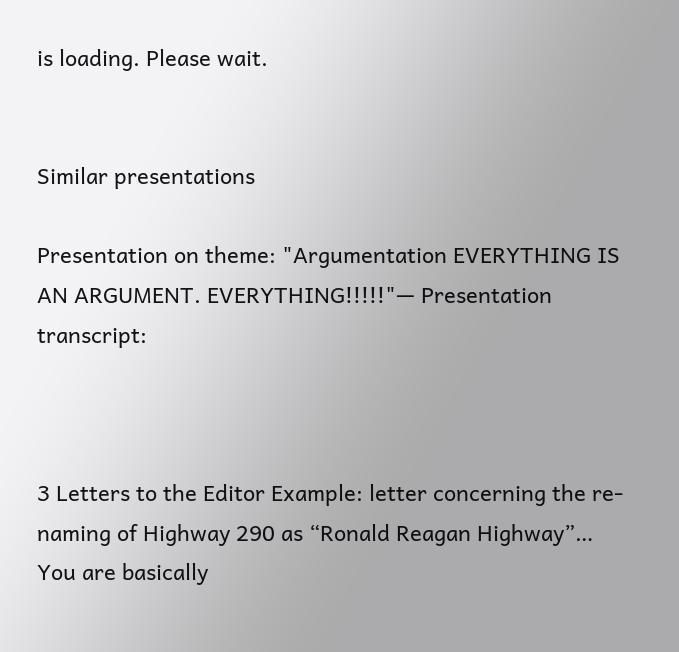is loading. Please wait.


Similar presentations

Presentation on theme: "Argumentation EVERYTHING IS AN ARGUMENT. EVERYTHING!!!!!"— Presentation transcript:



3 Letters to the Editor Example: letter concerning the re-naming of Highway 290 as “Ronald Reagan Highway”… You are basically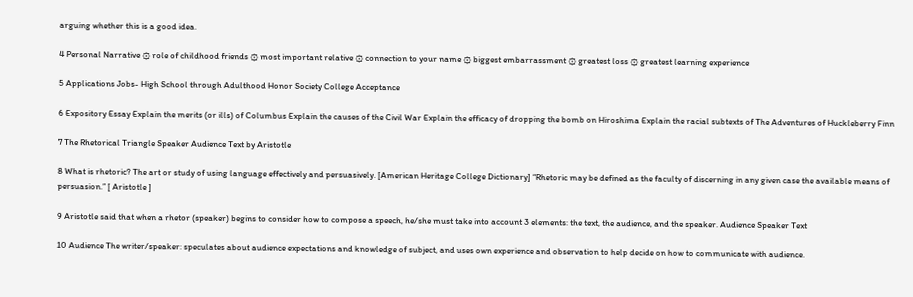arguing whether this is a good idea.

4 Personal Narrative ۞ role of childhood friends ۞ most important relative ۞ connection to your name ۞ biggest embarrassment ۞ greatest loss ۞ greatest learning experience

5 Applications Jobs- High School through Adulthood Honor Society College Acceptance

6 Expository Essay Explain the merits (or ills) of Columbus Explain the causes of the Civil War Explain the efficacy of dropping the bomb on Hiroshima Explain the racial subtexts of The Adventures of Huckleberry Finn

7 The Rhetorical Triangle Speaker Audience Text by Aristotle

8 What is rhetoric? The art or study of using language effectively and persuasively. [American Heritage College Dictionary] “Rhetoric may be defined as the faculty of discerning in any given case the available means of persuasion.” [ Aristotle ]

9 Aristotle said that when a rhetor (speaker) begins to consider how to compose a speech, he/she must take into account 3 elements: the text, the audience, and the speaker. Audience Speaker Text

10 Audience The writer/speaker: speculates about audience expectations and knowledge of subject, and uses own experience and observation to help decide on how to communicate with audience.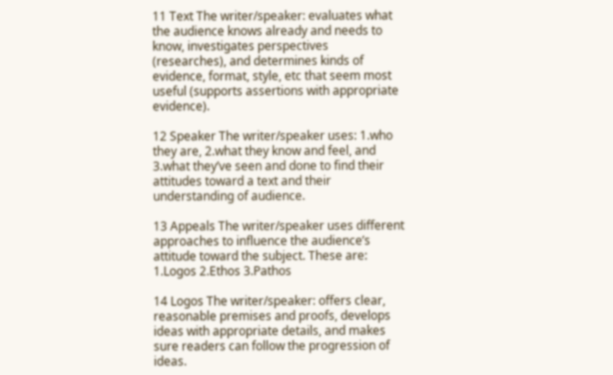11 Text The writer/speaker: evaluates what the audience knows already and needs to know, investigates perspectives (researches), and determines kinds of evidence, format, style, etc that seem most useful (supports assertions with appropriate evidence).

12 Speaker The writer/speaker uses: 1.who they are, 2.what they know and feel, and 3.what they’ve seen and done to find their attitudes toward a text and their understanding of audience.

13 Appeals The writer/speaker uses different approaches to influence the audience’s attitude toward the subject. These are: 1.Logos 2.Ethos 3.Pathos

14 Logos The writer/speaker: offers clear, reasonable premises and proofs, develops ideas with appropriate details, and makes sure readers can follow the progression of ideas.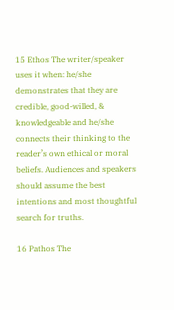15 Ethos The writer/speaker uses it when: he/she demonstrates that they are credible, good-willed, & knowledgeable and he/she connects their thinking to the reader’s own ethical or moral beliefs. Audiences and speakers should assume the best intentions and most thoughtful search for truths.

16 Pathos The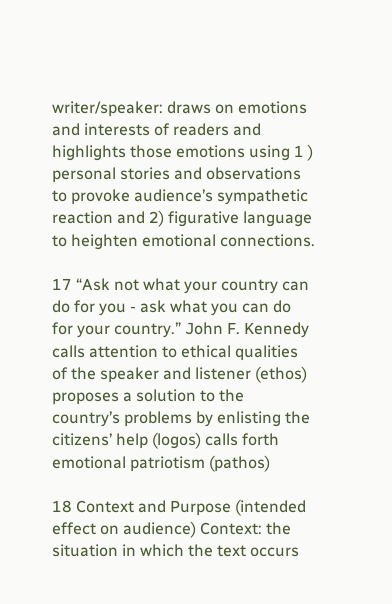writer/speaker: draws on emotions and interests of readers and highlights those emotions using 1 ) personal stories and observations to provoke audience’s sympathetic reaction and 2) figurative language to heighten emotional connections.

17 “Ask not what your country can do for you - ask what you can do for your country.” John F. Kennedy calls attention to ethical qualities of the speaker and listener (ethos) proposes a solution to the country’s problems by enlisting the citizens’ help (logos) calls forth emotional patriotism (pathos)

18 Context and Purpose (intended effect on audience) Context: the situation in which the text occurs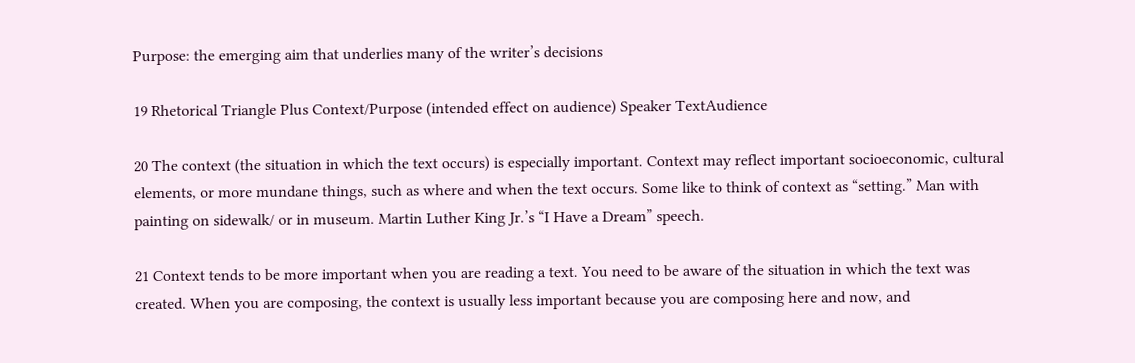Purpose: the emerging aim that underlies many of the writer’s decisions

19 Rhetorical Triangle Plus Context/Purpose (intended effect on audience) Speaker TextAudience

20 The context (the situation in which the text occurs) is especially important. Context may reflect important socioeconomic, cultural elements, or more mundane things, such as where and when the text occurs. Some like to think of context as “setting.” Man with painting on sidewalk/ or in museum. Martin Luther King Jr.’s “I Have a Dream” speech.

21 Context tends to be more important when you are reading a text. You need to be aware of the situation in which the text was created. When you are composing, the context is usually less important because you are composing here and now, and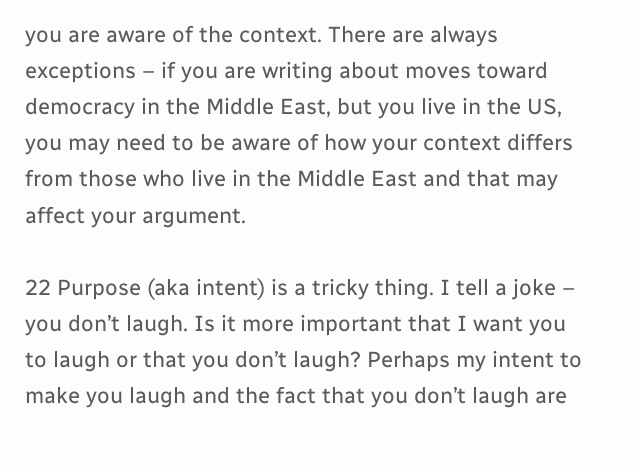you are aware of the context. There are always exceptions – if you are writing about moves toward democracy in the Middle East, but you live in the US, you may need to be aware of how your context differs from those who live in the Middle East and that may affect your argument.

22 Purpose (aka intent) is a tricky thing. I tell a joke – you don’t laugh. Is it more important that I want you to laugh or that you don’t laugh? Perhaps my intent to make you laugh and the fact that you don’t laugh are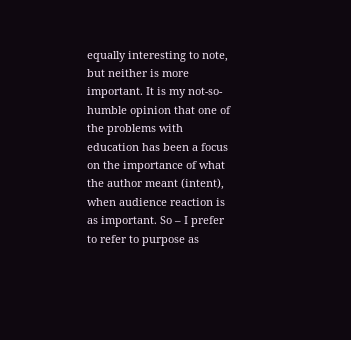equally interesting to note, but neither is more important. It is my not-so-humble opinion that one of the problems with education has been a focus on the importance of what the author meant (intent), when audience reaction is as important. So – I prefer to refer to purpose as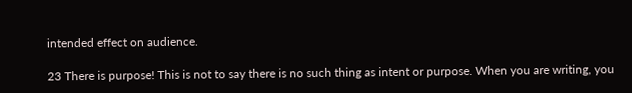intended effect on audience.

23 There is purpose! This is not to say there is no such thing as intent or purpose. When you are writing, you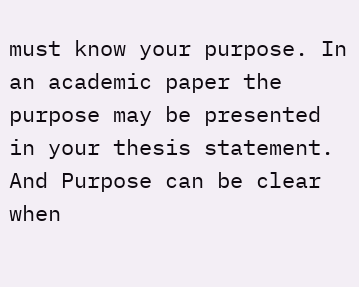must know your purpose. In an academic paper the purpose may be presented in your thesis statement. And Purpose can be clear when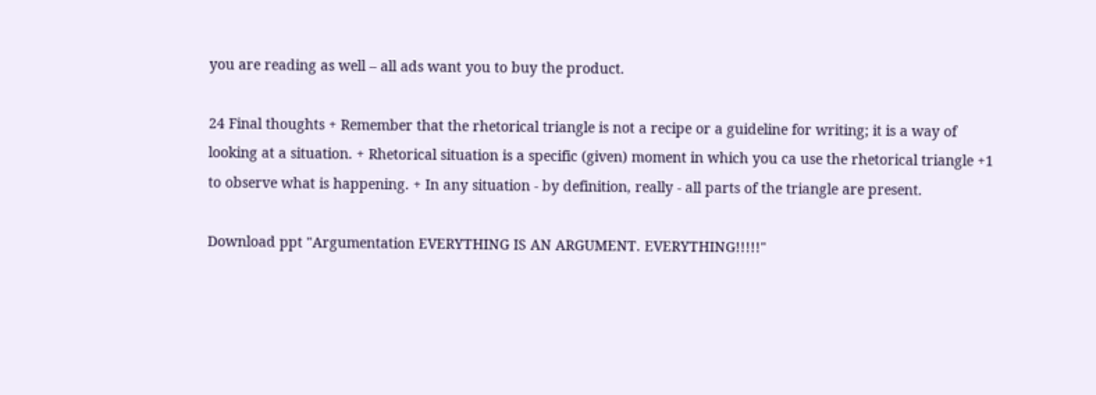you are reading as well – all ads want you to buy the product.

24 Final thoughts + Remember that the rhetorical triangle is not a recipe or a guideline for writing; it is a way of looking at a situation. + Rhetorical situation is a specific (given) moment in which you ca use the rhetorical triangle +1 to observe what is happening. + In any situation - by definition, really - all parts of the triangle are present.

Download ppt "Argumentation EVERYTHING IS AN ARGUMENT. EVERYTHING!!!!!"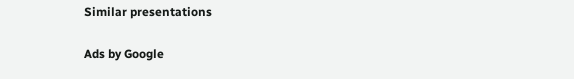Similar presentations

Ads by Google